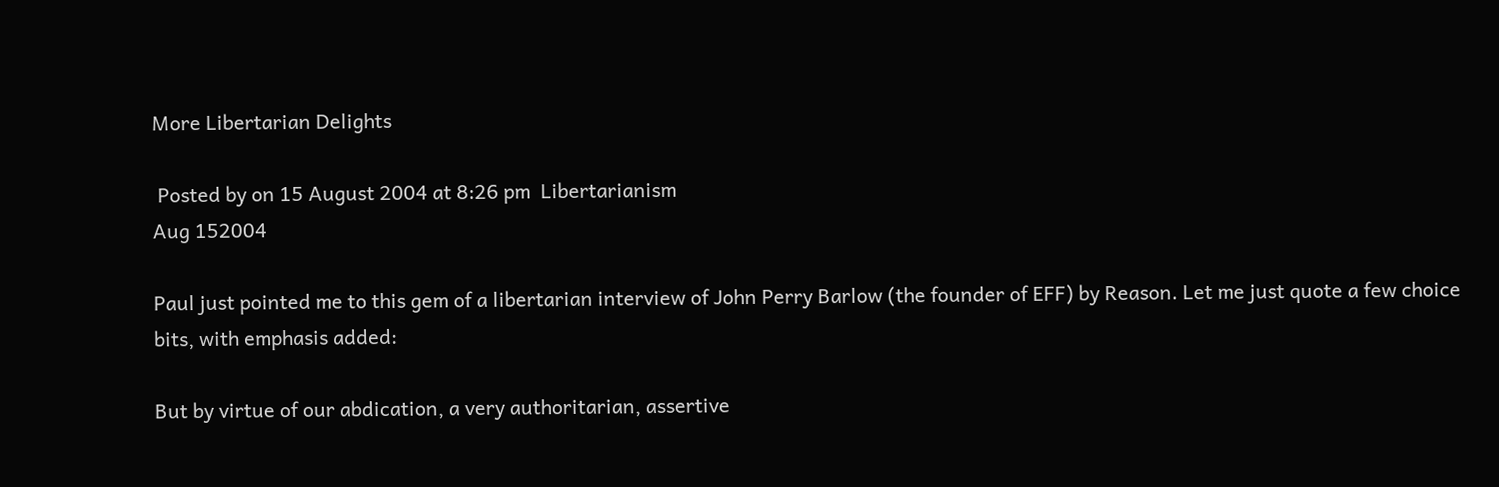More Libertarian Delights

 Posted by on 15 August 2004 at 8:26 pm  Libertarianism
Aug 152004

Paul just pointed me to this gem of a libertarian interview of John Perry Barlow (the founder of EFF) by Reason. Let me just quote a few choice bits, with emphasis added:

But by virtue of our abdication, a very authoritarian, assertive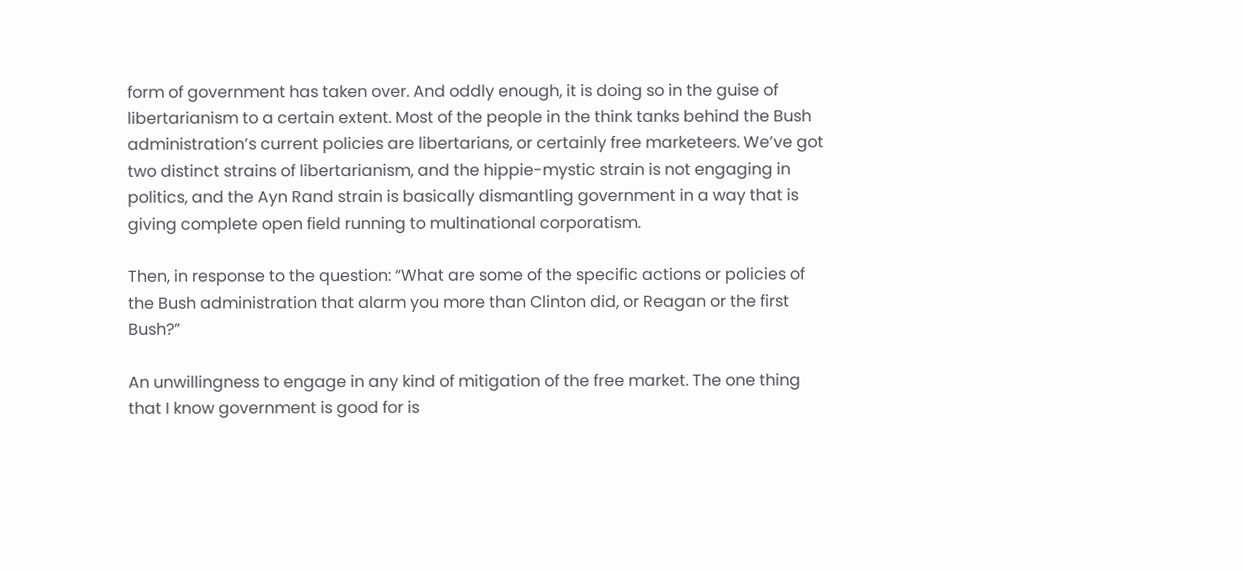form of government has taken over. And oddly enough, it is doing so in the guise of libertarianism to a certain extent. Most of the people in the think tanks behind the Bush administration’s current policies are libertarians, or certainly free marketeers. We’ve got two distinct strains of libertarianism, and the hippie-mystic strain is not engaging in politics, and the Ayn Rand strain is basically dismantling government in a way that is giving complete open field running to multinational corporatism.

Then, in response to the question: “What are some of the specific actions or policies of the Bush administration that alarm you more than Clinton did, or Reagan or the first Bush?”

An unwillingness to engage in any kind of mitigation of the free market. The one thing that I know government is good for is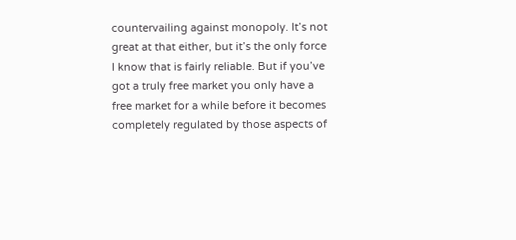countervailing against monopoly. It’s not great at that either, but it’s the only force I know that is fairly reliable. But if you’ve got a truly free market you only have a free market for a while before it becomes completely regulated by those aspects of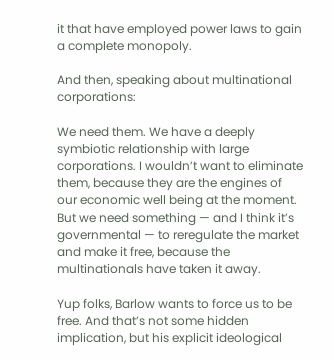it that have employed power laws to gain a complete monopoly.

And then, speaking about multinational corporations:

We need them. We have a deeply symbiotic relationship with large corporations. I wouldn’t want to eliminate them, because they are the engines of our economic well being at the moment. But we need something — and I think it’s governmental — to reregulate the market and make it free, because the multinationals have taken it away.

Yup folks, Barlow wants to force us to be free. And that’s not some hidden implication, but his explicit ideological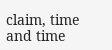claim, time and time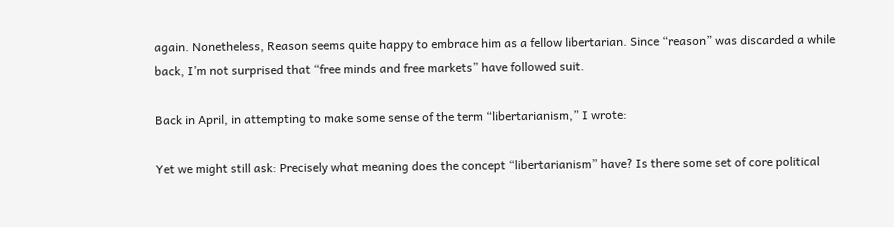again. Nonetheless, Reason seems quite happy to embrace him as a fellow libertarian. Since “reason” was discarded a while back, I’m not surprised that “free minds and free markets” have followed suit.

Back in April, in attempting to make some sense of the term “libertarianism,” I wrote:

Yet we might still ask: Precisely what meaning does the concept “libertarianism” have? Is there some set of core political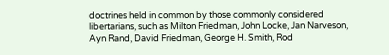doctrines held in common by those commonly considered libertarians, such as Milton Friedman, John Locke, Jan Narveson, Ayn Rand, David Friedman, George H. Smith, Rod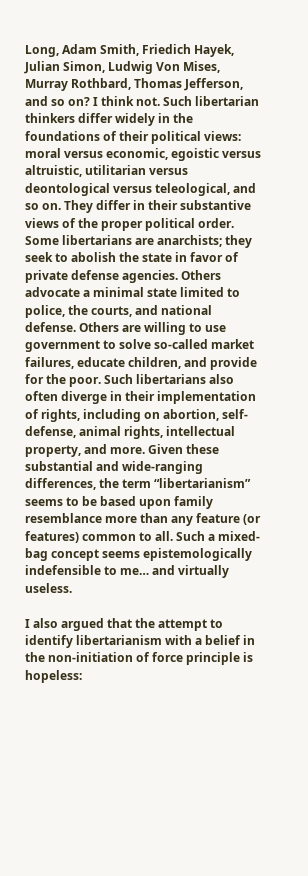Long, Adam Smith, Friedich Hayek, Julian Simon, Ludwig Von Mises, Murray Rothbard, Thomas Jefferson, and so on? I think not. Such libertarian thinkers differ widely in the foundations of their political views: moral versus economic, egoistic versus altruistic, utilitarian versus deontological versus teleological, and so on. They differ in their substantive views of the proper political order. Some libertarians are anarchists; they seek to abolish the state in favor of private defense agencies. Others advocate a minimal state limited to police, the courts, and national defense. Others are willing to use government to solve so-called market failures, educate children, and provide for the poor. Such libertarians also often diverge in their implementation of rights, including on abortion, self-defense, animal rights, intellectual property, and more. Given these substantial and wide-ranging differences, the term “libertarianism” seems to be based upon family resemblance more than any feature (or features) common to all. Such a mixed-bag concept seems epistemologically indefensible to me… and virtually useless.

I also argued that the attempt to identify libertarianism with a belief in the non-initiation of force principle is hopeless: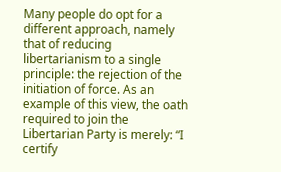Many people do opt for a different approach, namely that of reducing libertarianism to a single principle: the rejection of the initiation of force. As an example of this view, the oath required to join the Libertarian Party is merely: “I certify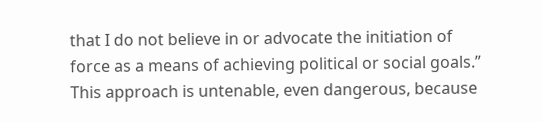that I do not believe in or advocate the initiation of force as a means of achieving political or social goals.” This approach is untenable, even dangerous, because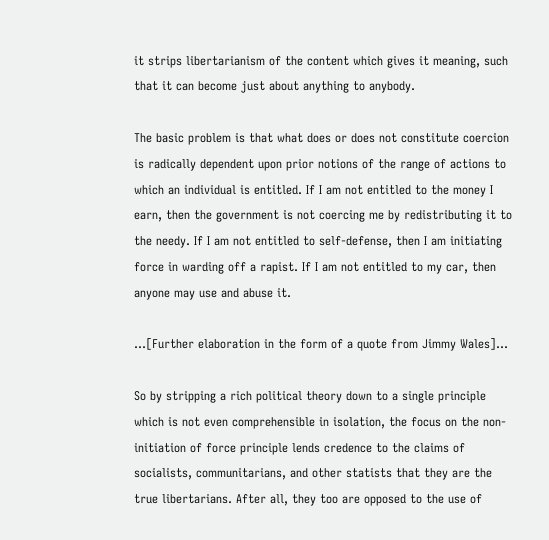it strips libertarianism of the content which gives it meaning, such that it can become just about anything to anybody.

The basic problem is that what does or does not constitute coercion is radically dependent upon prior notions of the range of actions to which an individual is entitled. If I am not entitled to the money I earn, then the government is not coercing me by redistributing it to the needy. If I am not entitled to self-defense, then I am initiating force in warding off a rapist. If I am not entitled to my car, then anyone may use and abuse it.

…[Further elaboration in the form of a quote from Jimmy Wales]…

So by stripping a rich political theory down to a single principle which is not even comprehensible in isolation, the focus on the non-initiation of force principle lends credence to the claims of socialists, communitarians, and other statists that they are the true libertarians. After all, they too are opposed to the use of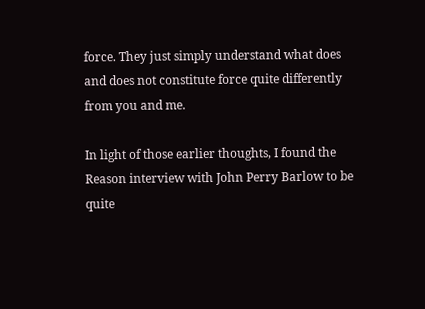force. They just simply understand what does and does not constitute force quite differently from you and me.

In light of those earlier thoughts, I found the Reason interview with John Perry Barlow to be quite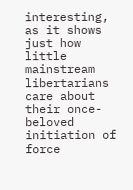interesting, as it shows just how little mainstream libertarians care about their once-beloved initiation of force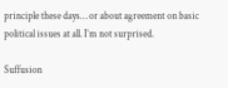principle these days… or about agreement on basic political issues at all. I’m not surprised.

Suffusion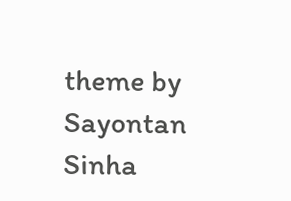theme by Sayontan Sinha